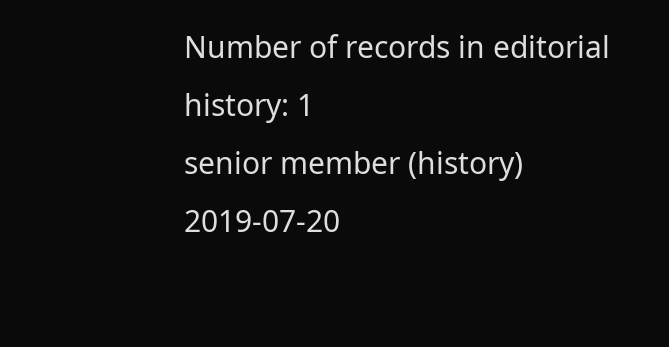Number of records in editorial history: 1
senior member (history)
2019-07-20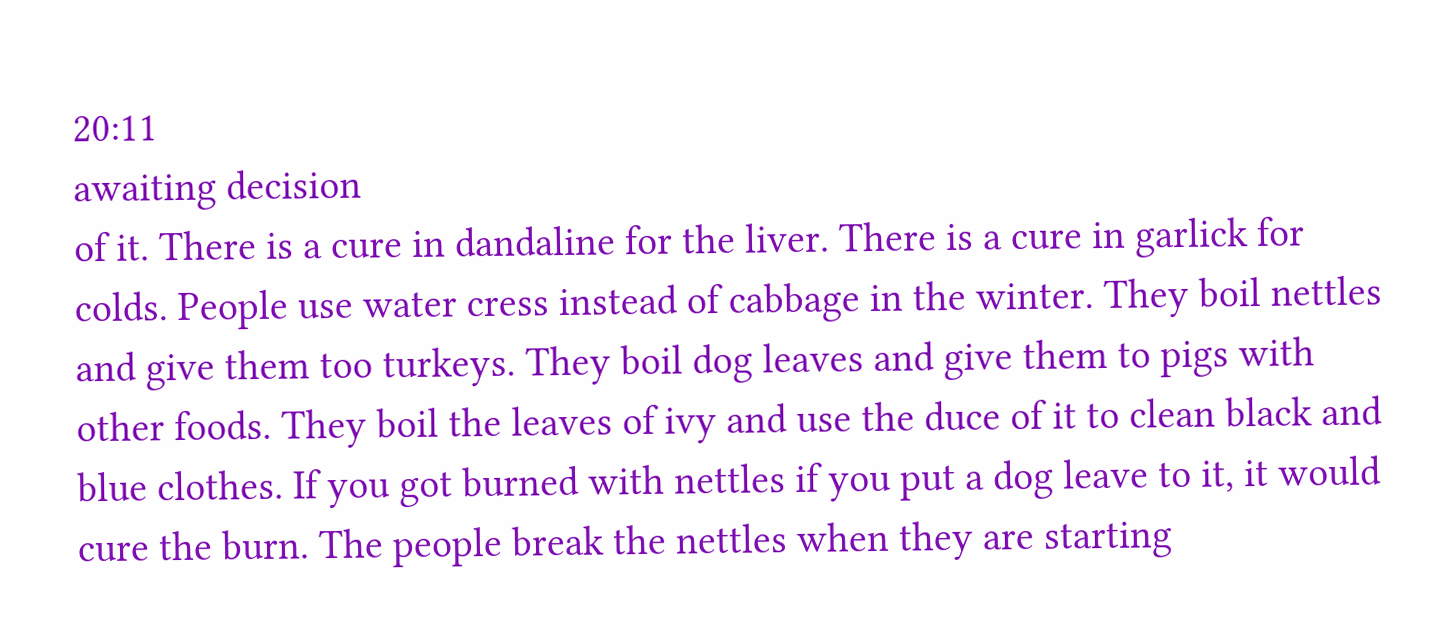20:11
awaiting decision
of it. There is a cure in dandaline for the liver. There is a cure in garlick for colds. People use water cress instead of cabbage in the winter. They boil nettles and give them too turkeys. They boil dog leaves and give them to pigs with other foods. They boil the leaves of ivy and use the duce of it to clean black and blue clothes. If you got burned with nettles if you put a dog leave to it, it would cure the burn. The people break the nettles when they are starting